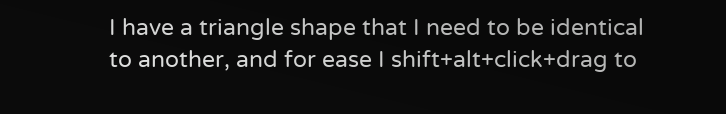I have a triangle shape that I need to be identical to another, and for ease I shift+alt+click+drag to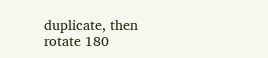duplicate, then rotate 180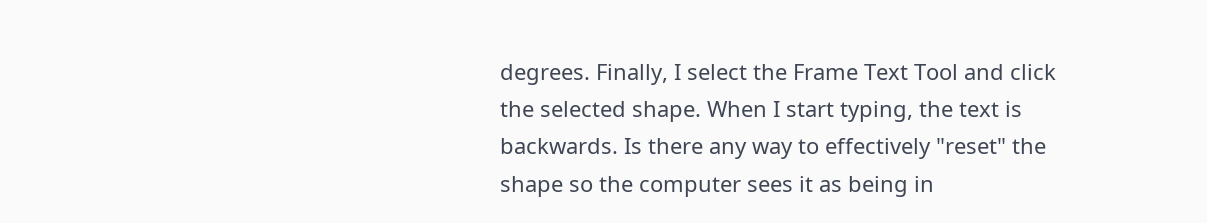degrees. Finally, I select the Frame Text Tool and click the selected shape. When I start typing, the text is backwards. Is there any way to effectively "reset" the shape so the computer sees it as being in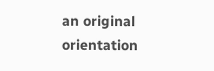an original orientation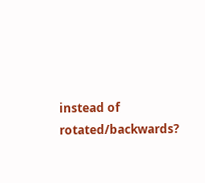instead of rotated/backwards?